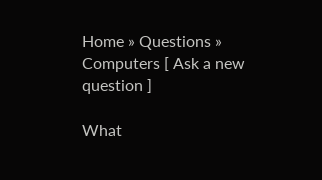Home » Questions » Computers [ Ask a new question ]

What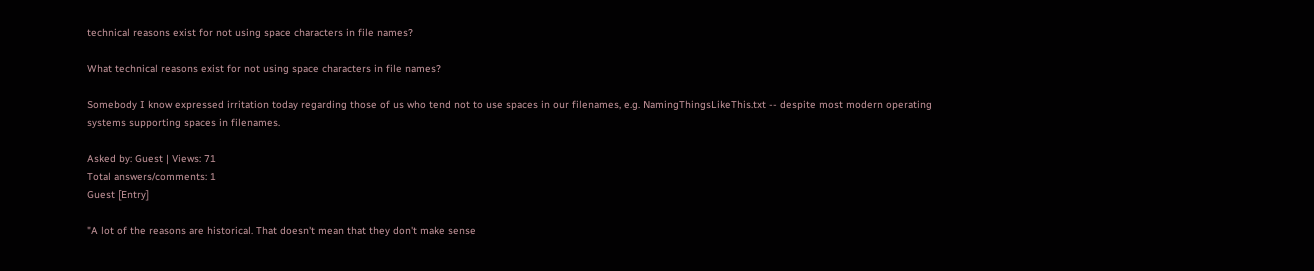technical reasons exist for not using space characters in file names?

What technical reasons exist for not using space characters in file names?

Somebody I know expressed irritation today regarding those of us who tend not to use spaces in our filenames, e.g. NamingThingsLikeThis.txt -- despite most modern operating systems supporting spaces in filenames.

Asked by: Guest | Views: 71
Total answers/comments: 1
Guest [Entry]

"A lot of the reasons are historical. That doesn't mean that they don't make sense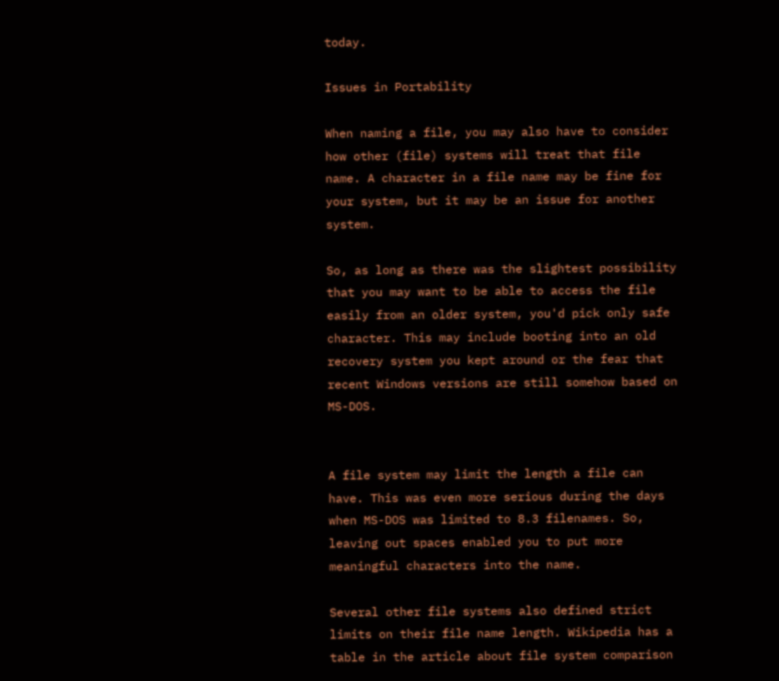today.

Issues in Portability

When naming a file, you may also have to consider how other (file) systems will treat that file name. A character in a file name may be fine for your system, but it may be an issue for another system.

So, as long as there was the slightest possibility that you may want to be able to access the file easily from an older system, you'd pick only safe character. This may include booting into an old recovery system you kept around or the fear that recent Windows versions are still somehow based on MS-DOS.


A file system may limit the length a file can have. This was even more serious during the days when MS-DOS was limited to 8.3 filenames. So, leaving out spaces enabled you to put more meaningful characters into the name.

Several other file systems also defined strict limits on their file name length. Wikipedia has a table in the article about file system comparison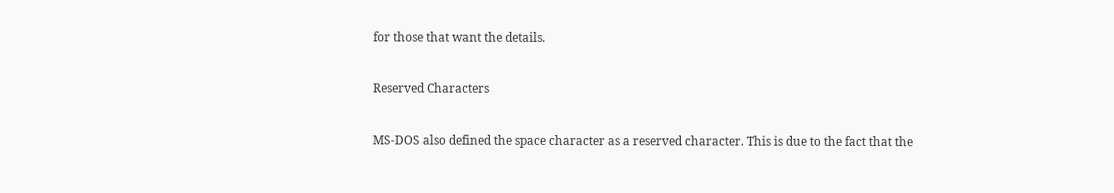for those that want the details.

Reserved Characters

MS-DOS also defined the space character as a reserved character. This is due to the fact that the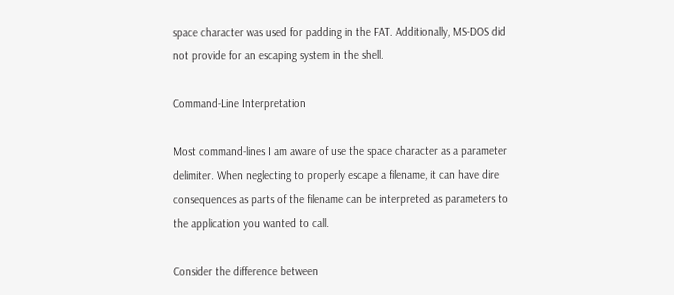space character was used for padding in the FAT. Additionally, MS-DOS did not provide for an escaping system in the shell.

Command-Line Interpretation

Most command-lines I am aware of use the space character as a parameter delimiter. When neglecting to properly escape a filename, it can have dire consequences as parts of the filename can be interpreted as parameters to the application you wanted to call.

Consider the difference between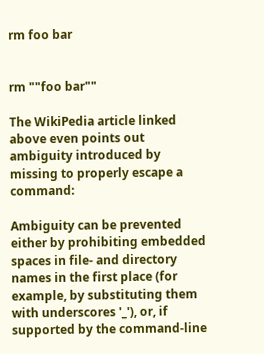rm foo bar


rm ""foo bar""

The WikiPedia article linked above even points out ambiguity introduced by missing to properly escape a command:

Ambiguity can be prevented either by prohibiting embedded spaces in file- and directory names in the first place (for example, by substituting them with underscores '_'), or, if supported by the command-line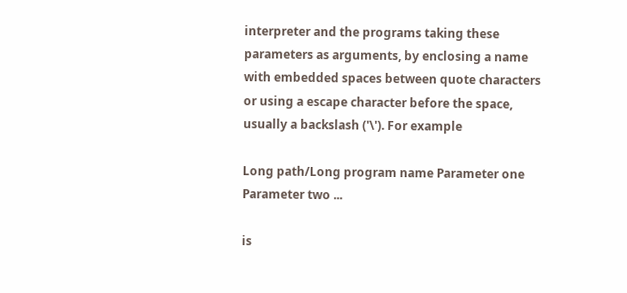interpreter and the programs taking these parameters as arguments, by enclosing a name with embedded spaces between quote characters or using a escape character before the space, usually a backslash ('\'). For example

Long path/Long program name Parameter one Parameter two ...

is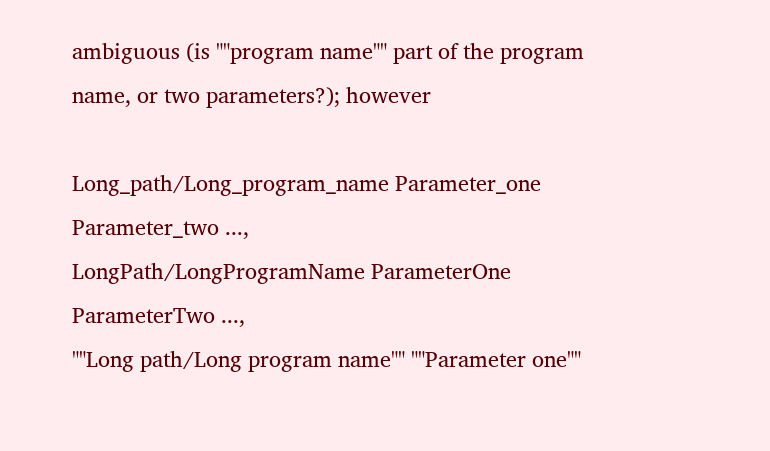ambiguous (is ""program name"" part of the program name, or two parameters?); however

Long_path/Long_program_name Parameter_one Parameter_two ...,
LongPath/LongProgramName ParameterOne ParameterTwo ...,
""Long path/Long program name"" ""Parameter one""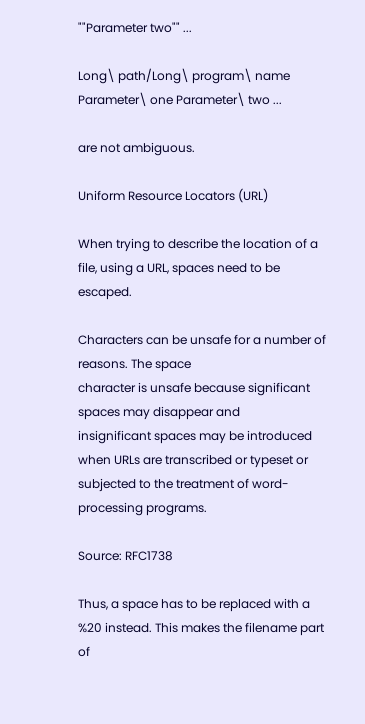""Parameter two"" ...

Long\ path/Long\ program\ name Parameter\ one Parameter\ two ...

are not ambiguous.

Uniform Resource Locators (URL)

When trying to describe the location of a file, using a URL, spaces need to be escaped.

Characters can be unsafe for a number of reasons. The space
character is unsafe because significant spaces may disappear and
insignificant spaces may be introduced when URLs are transcribed or typeset or subjected to the treatment of word-processing programs.

Source: RFC1738

Thus, a space has to be replaced with a %20 instead. This makes the filename part of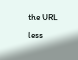the URL less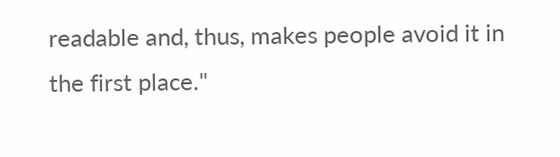readable and, thus, makes people avoid it in the first place."